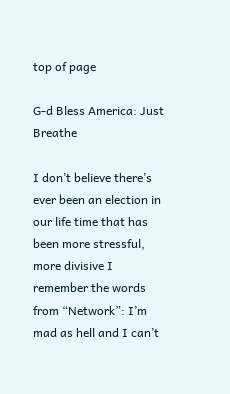top of page

G-d Bless America: Just Breathe

I don’t believe there’s ever been an election in our life time that has been more stressful, more divisive I remember the words from “Network”: I’m mad as hell and I can’t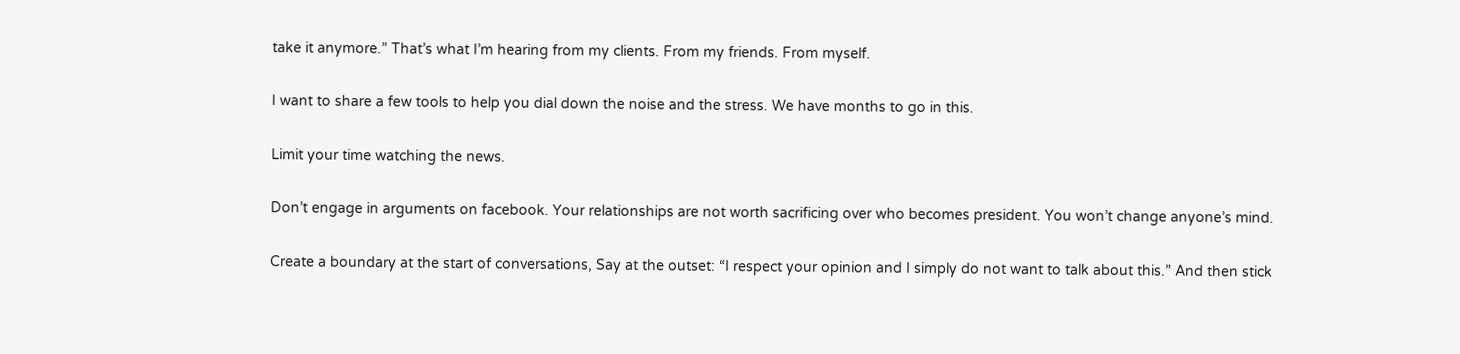take it anymore.” That’s what I’m hearing from my clients. From my friends. From myself.

I want to share a few tools to help you dial down the noise and the stress. We have months to go in this.

Limit your time watching the news.

Don’t engage in arguments on facebook. Your relationships are not worth sacrificing over who becomes president. You won’t change anyone’s mind.

Create a boundary at the start of conversations, Say at the outset: “I respect your opinion and I simply do not want to talk about this.” And then stick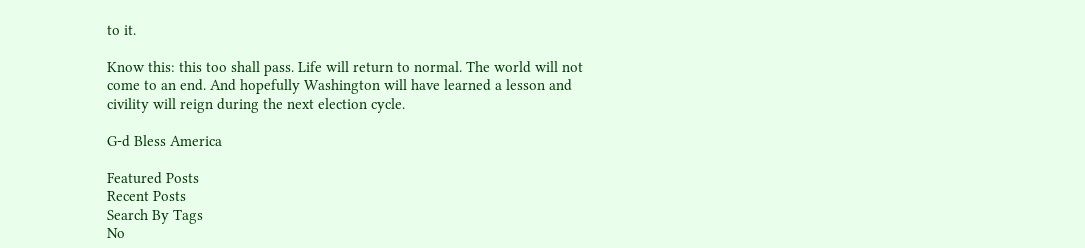to it.

Know this: this too shall pass. Life will return to normal. The world will not come to an end. And hopefully Washington will have learned a lesson and civility will reign during the next election cycle.

G-d Bless America

Featured Posts
Recent Posts
Search By Tags
No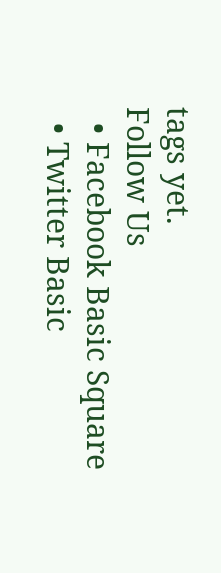tags yet.
Follow Us
  • Facebook Basic Square
  • Twitter Basic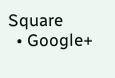Square
  • Google+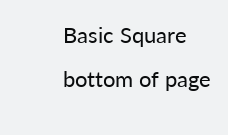Basic Square
bottom of page